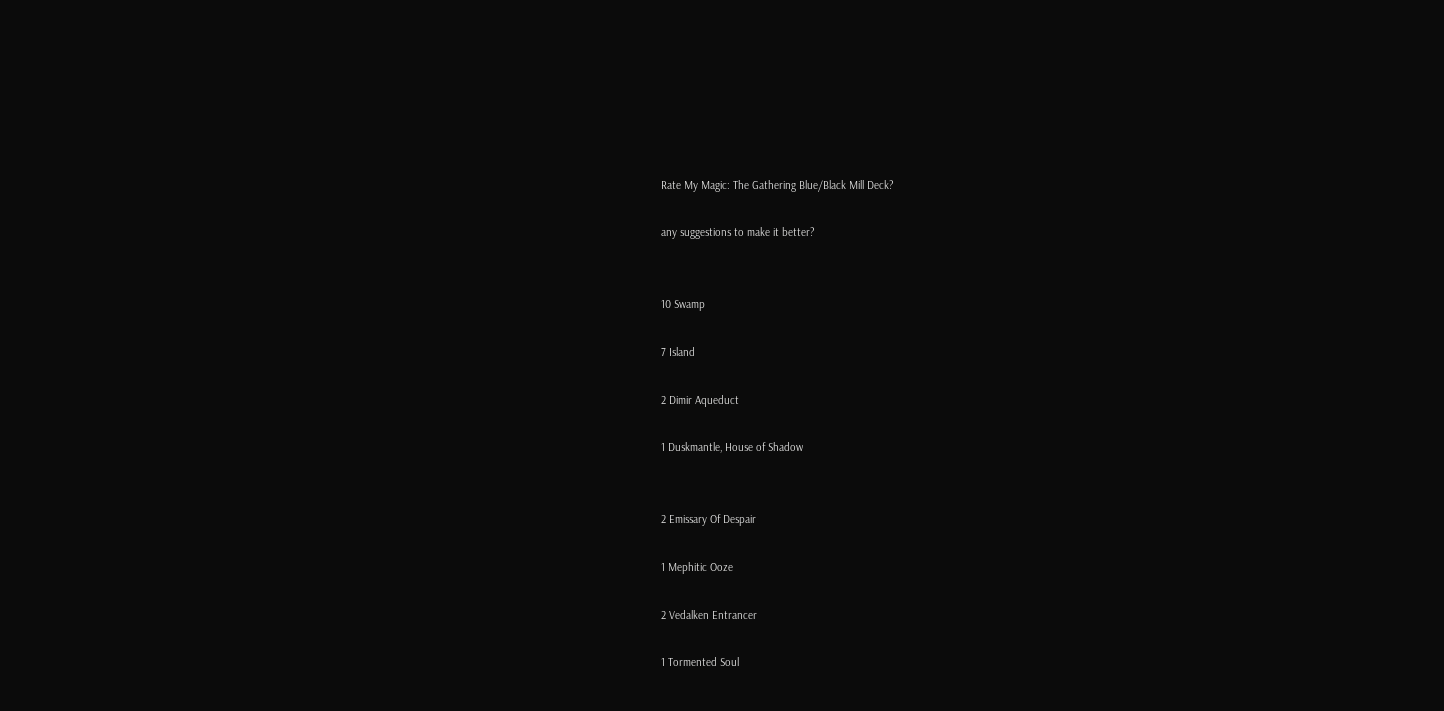Rate My Magic: The Gathering Blue/Black Mill Deck?

any suggestions to make it better?


10 Swamp

7 Island

2 Dimir Aqueduct

1 Duskmantle, House of Shadow


2 Emissary Of Despair

1 Mephitic Ooze

2 Vedalken Entrancer

1 Tormented Soul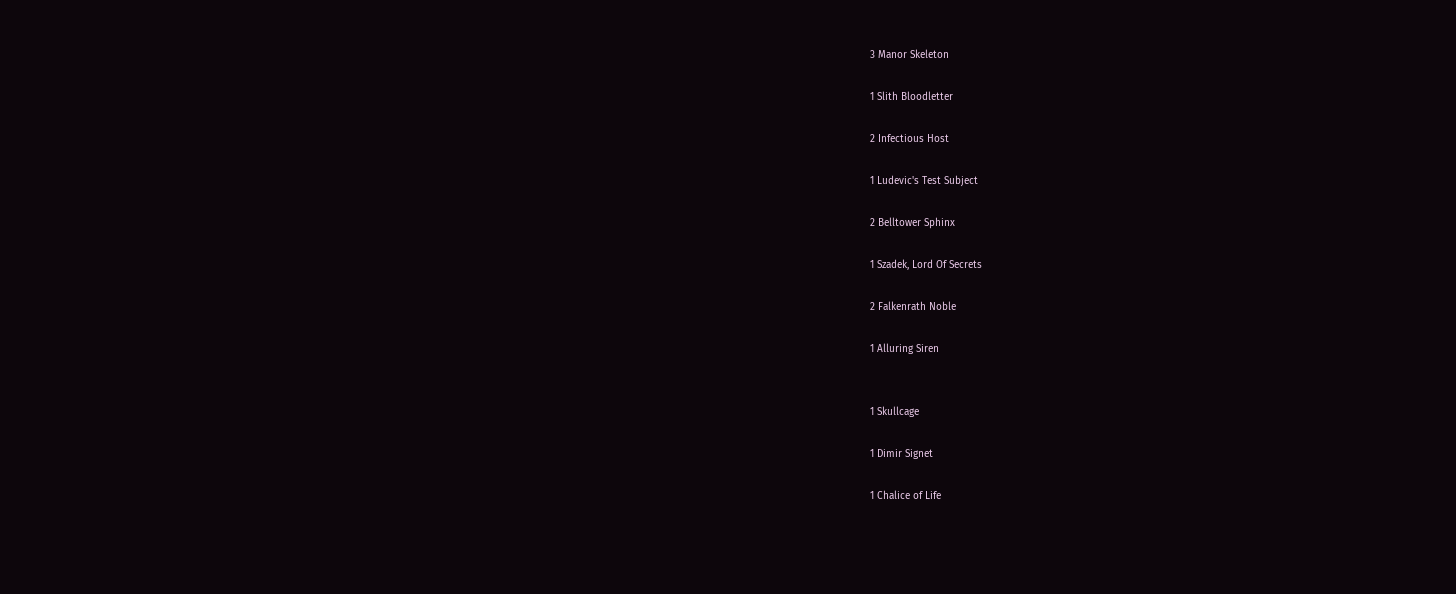3 Manor Skeleton

1 Slith Bloodletter

2 Infectious Host

1 Ludevic's Test Subject

2 Belltower Sphinx

1 Szadek, Lord Of Secrets

2 Falkenrath Noble

1 Alluring Siren


1 Skullcage

1 Dimir Signet

1 Chalice of Life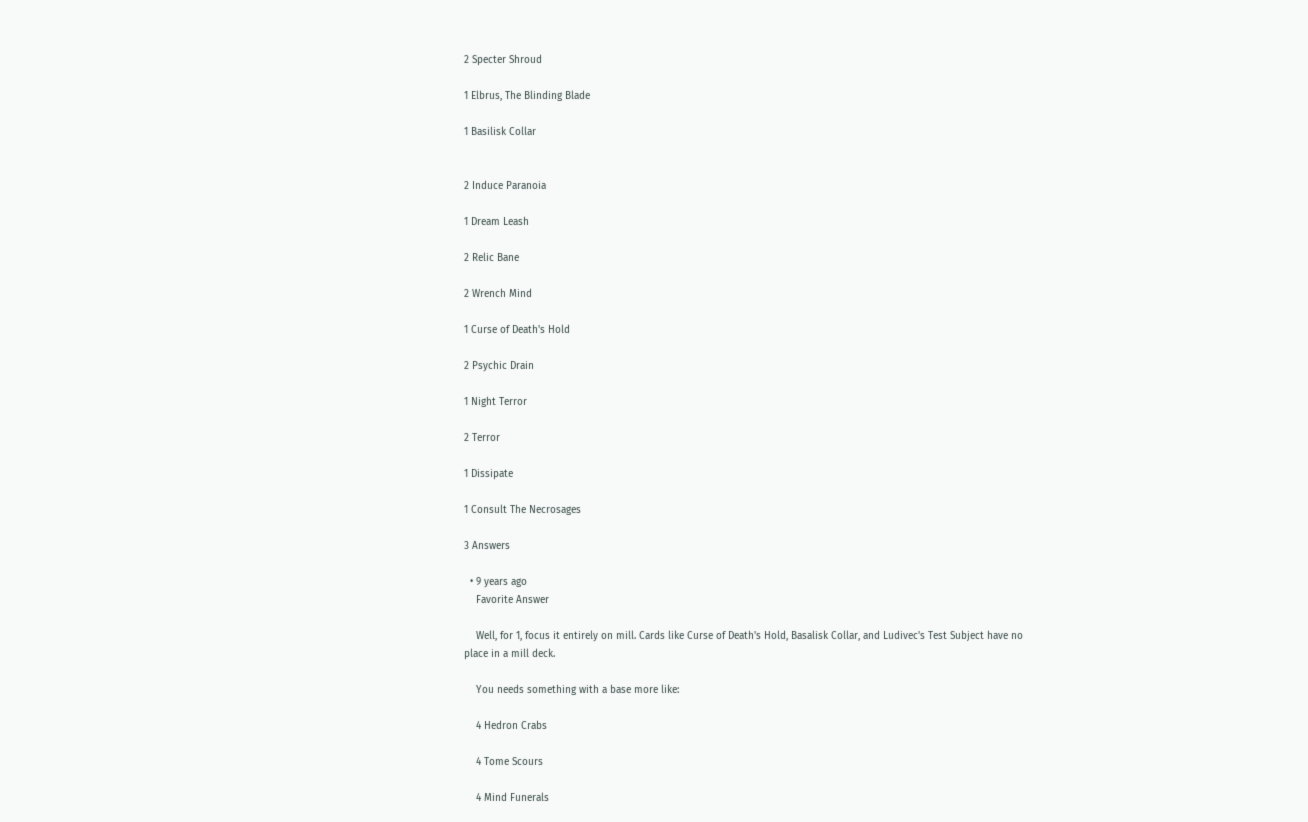2 Specter Shroud

1 Elbrus, The Blinding Blade

1 Basilisk Collar


2 Induce Paranoia

1 Dream Leash

2 Relic Bane

2 Wrench Mind

1 Curse of Death's Hold

2 Psychic Drain

1 Night Terror

2 Terror

1 Dissipate

1 Consult The Necrosages

3 Answers

  • 9 years ago
    Favorite Answer

    Well, for 1, focus it entirely on mill. Cards like Curse of Death's Hold, Basalisk Collar, and Ludivec's Test Subject have no place in a mill deck.

    You needs something with a base more like:

    4 Hedron Crabs

    4 Tome Scours

    4 Mind Funerals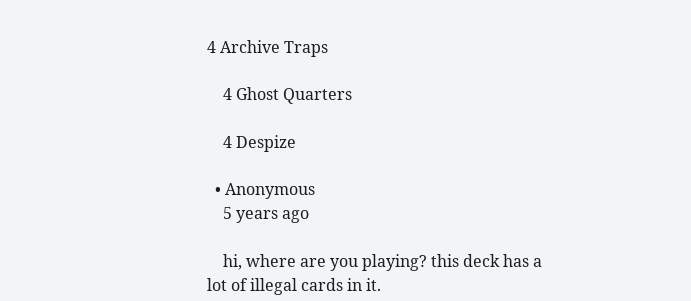4 Archive Traps

    4 Ghost Quarters

    4 Despize

  • Anonymous
    5 years ago

    hi, where are you playing? this deck has a lot of illegal cards in it.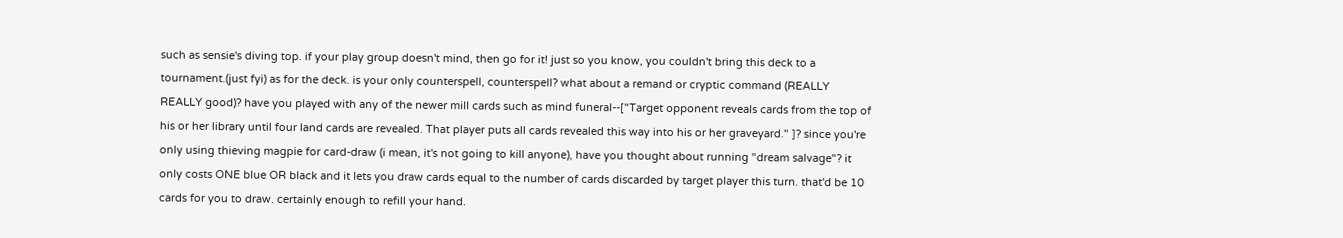such as sensie's diving top. if your play group doesn't mind, then go for it! just so you know, you couldn't bring this deck to a tournament.(just fyi) as for the deck. is your only counterspell, counterspell? what about a remand or cryptic command (REALLY REALLY good)? have you played with any of the newer mill cards such as mind funeral--["Target opponent reveals cards from the top of his or her library until four land cards are revealed. That player puts all cards revealed this way into his or her graveyard." ]? since you're only using thieving magpie for card-draw (i mean, it's not going to kill anyone), have you thought about running "dream salvage"? it only costs ONE blue OR black and it lets you draw cards equal to the number of cards discarded by target player this turn. that'd be 10 cards for you to draw. certainly enough to refill your hand.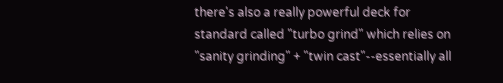there's also a really powerful deck for standard called "turbo grind" which relies on "sanity grinding" + "twin cast"--essentially all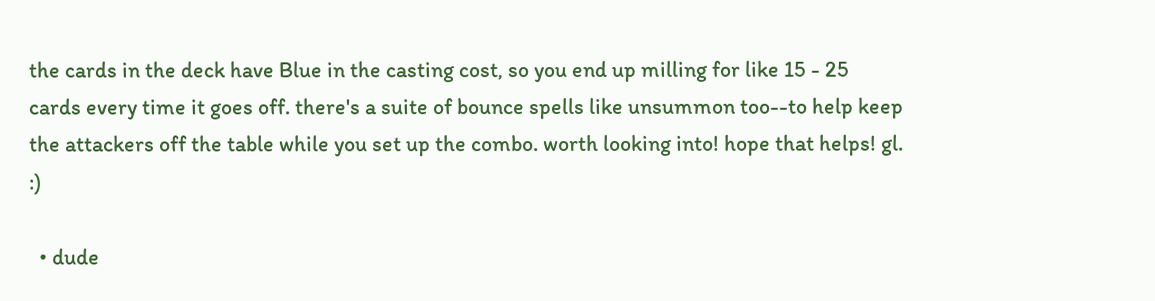the cards in the deck have Blue in the casting cost, so you end up milling for like 15 - 25 cards every time it goes off. there's a suite of bounce spells like unsummon too--to help keep the attackers off the table while you set up the combo. worth looking into! hope that helps! gl. :)

  • dude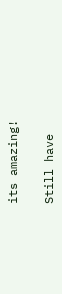its amazing!

Still have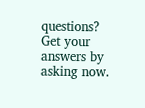questions? Get your answers by asking now.